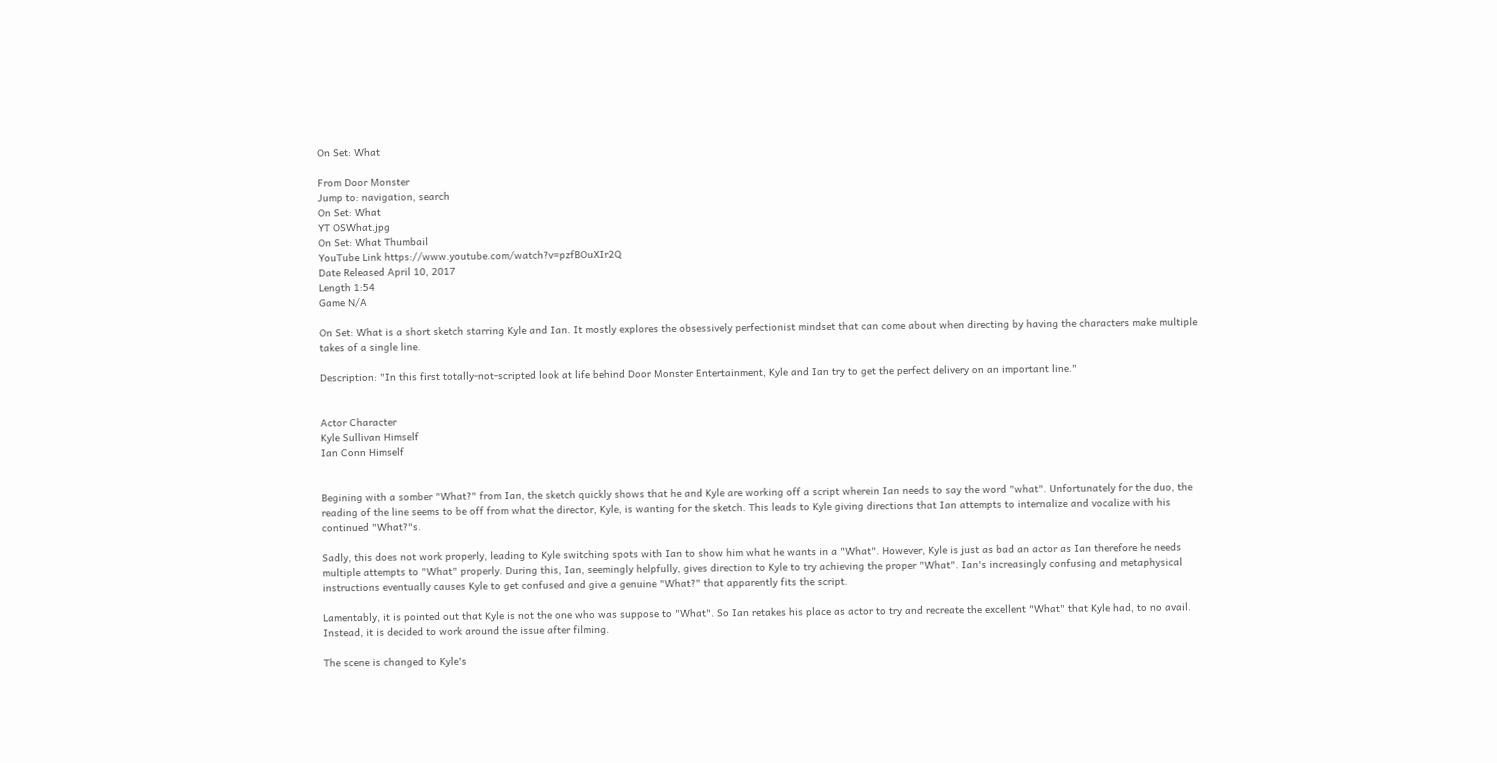On Set: What

From Door Monster
Jump to: navigation, search
On Set: What
YT OSWhat.jpg
On Set: What Thumbail
YouTube Link https://www.youtube.com/watch?v=pzfBOuXIr2Q
Date Released April 10, 2017
Length 1:54
Game N/A

On Set: What is a short sketch starring Kyle and Ian. It mostly explores the obsessively perfectionist mindset that can come about when directing by having the characters make multiple takes of a single line.

Description: "In this first totally-not-scripted look at life behind Door Monster Entertainment, Kyle and Ian try to get the perfect delivery on an important line."


Actor Character
Kyle Sullivan Himself
Ian Conn Himself


Begining with a somber "What?" from Ian, the sketch quickly shows that he and Kyle are working off a script wherein Ian needs to say the word "what". Unfortunately for the duo, the reading of the line seems to be off from what the director, Kyle, is wanting for the sketch. This leads to Kyle giving directions that Ian attempts to internalize and vocalize with his continued "What?"s.

Sadly, this does not work properly, leading to Kyle switching spots with Ian to show him what he wants in a "What". However, Kyle is just as bad an actor as Ian therefore he needs multiple attempts to "What" properly. During this, Ian, seemingly helpfully, gives direction to Kyle to try achieving the proper "What". Ian's increasingly confusing and metaphysical instructions eventually causes Kyle to get confused and give a genuine "What?" that apparently fits the script.

Lamentably, it is pointed out that Kyle is not the one who was suppose to "What". So Ian retakes his place as actor to try and recreate the excellent "What" that Kyle had, to no avail. Instead, it is decided to work around the issue after filming.

The scene is changed to Kyle's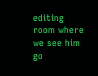editing room where we see him go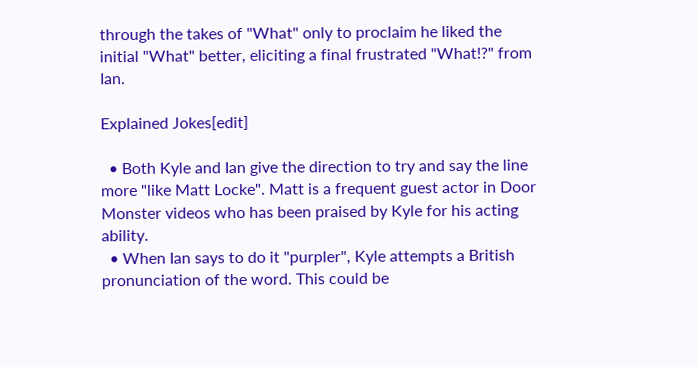through the takes of "What" only to proclaim he liked the initial "What" better, eliciting a final frustrated "What!?" from Ian.

Explained Jokes[edit]

  • Both Kyle and Ian give the direction to try and say the line more "like Matt Locke". Matt is a frequent guest actor in Door Monster videos who has been praised by Kyle for his acting ability.
  • When Ian says to do it "purpler", Kyle attempts a British pronunciation of the word. This could be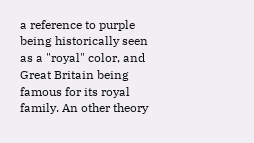a reference to purple being historically seen as a "royal" color, and Great Britain being famous for its royal family. An other theory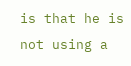is that he is not using a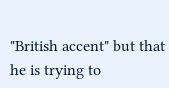"British accent" but that he is trying to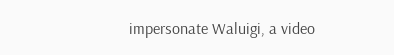impersonate Waluigi, a video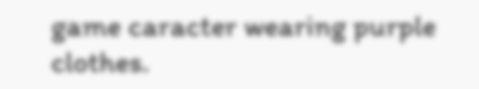game caracter wearing purple clothes.